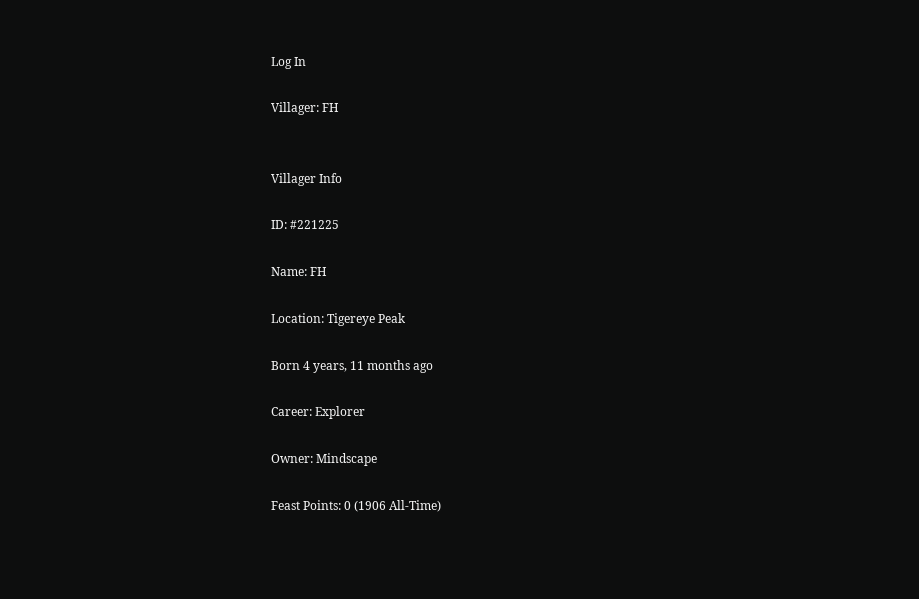Log In

Villager: FH


Villager Info

ID: #221225

Name: FH

Location: Tigereye Peak

Born 4 years, 11 months ago

Career: Explorer

Owner: Mindscape

Feast Points: 0 (1906 All-Time)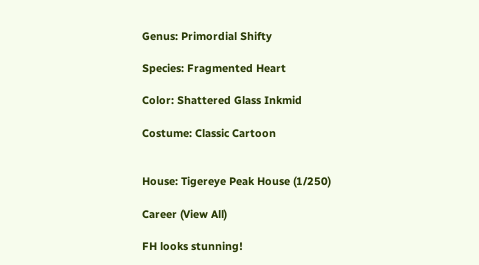Genus: Primordial Shifty

Species: Fragmented Heart

Color: Shattered Glass Inkmid

Costume: Classic Cartoon


House: Tigereye Peak House (1/250)

Career (View All)

FH looks stunning!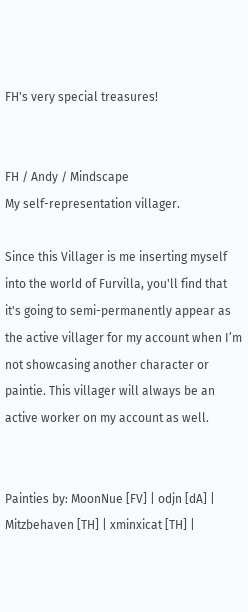FH's very special treasures!


FH / Andy / Mindscape
My self-representation villager.

Since this Villager is me inserting myself into the world of Furvilla, you'll find that it's going to semi-permanently appear as the active villager for my account when I’m not showcasing another character or paintie. This villager will always be an active worker on my account as well.


Painties by: MoonNue [FV] | odjn [dA] | Mitzbehaven [TH] | xminxicat [TH] |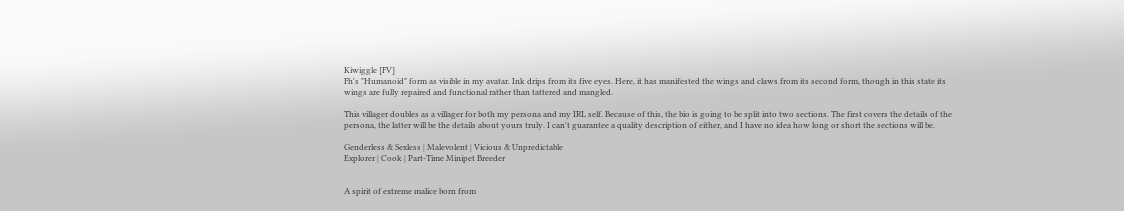Kiwiggle [FV]
Fh's "Humanoid" form as visible in my avatar. Ink drips from its five eyes. Here, it has manifested the wings and claws from its second form, though in this state its wings are fully repaired and functional rather than tattered and mangled.

This villager doubles as a villager for both my persona and my IRL self. Because of this, the bio is going to be split into two sections. The first covers the details of the persona, the latter will be the details about yours truly. I can't guarantee a quality description of either, and I have no idea how long or short the sections will be.

Genderless & Sexless | Malevolent | Vicious & Unpredictable
Explorer | Cook | Part-Time Minipet Breeder


A spirit of extreme malice born from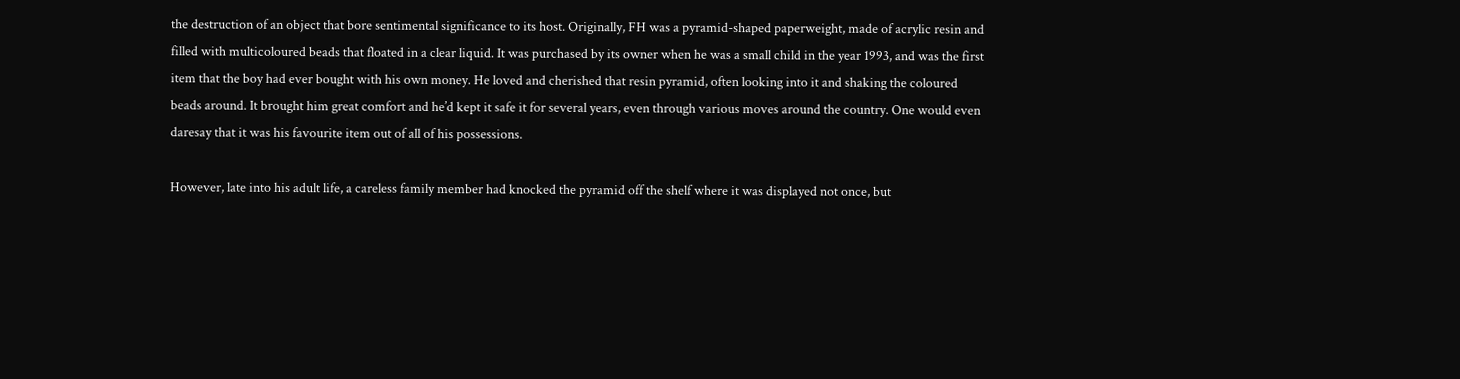the destruction of an object that bore sentimental significance to its host. Originally, FH was a pyramid-shaped paperweight, made of acrylic resin and filled with multicoloured beads that floated in a clear liquid. It was purchased by its owner when he was a small child in the year 1993, and was the first item that the boy had ever bought with his own money. He loved and cherished that resin pyramid, often looking into it and shaking the coloured beads around. It brought him great comfort and he’d kept it safe it for several years, even through various moves around the country. One would even daresay that it was his favourite item out of all of his possessions.

However, late into his adult life, a careless family member had knocked the pyramid off the shelf where it was displayed not once, but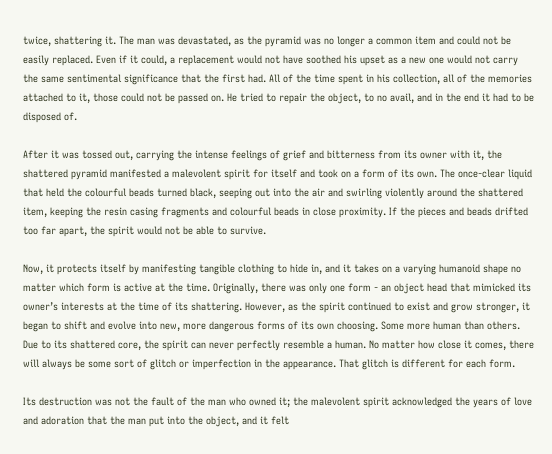twice, shattering it. The man was devastated, as the pyramid was no longer a common item and could not be easily replaced. Even if it could, a replacement would not have soothed his upset as a new one would not carry the same sentimental significance that the first had. All of the time spent in his collection, all of the memories attached to it, those could not be passed on. He tried to repair the object, to no avail, and in the end it had to be disposed of.

After it was tossed out, carrying the intense feelings of grief and bitterness from its owner with it, the shattered pyramid manifested a malevolent spirit for itself and took on a form of its own. The once-clear liquid that held the colourful beads turned black, seeping out into the air and swirling violently around the shattered item, keeping the resin casing fragments and colourful beads in close proximity. If the pieces and beads drifted too far apart, the spirit would not be able to survive.

Now, it protects itself by manifesting tangible clothing to hide in, and it takes on a varying humanoid shape no matter which form is active at the time. Originally, there was only one form - an object head that mimicked its owner’s interests at the time of its shattering. However, as the spirit continued to exist and grow stronger, it began to shift and evolve into new, more dangerous forms of its own choosing. Some more human than others. Due to its shattered core, the spirit can never perfectly resemble a human. No matter how close it comes, there will always be some sort of glitch or imperfection in the appearance. That glitch is different for each form.

Its destruction was not the fault of the man who owned it; the malevolent spirit acknowledged the years of love and adoration that the man put into the object, and it felt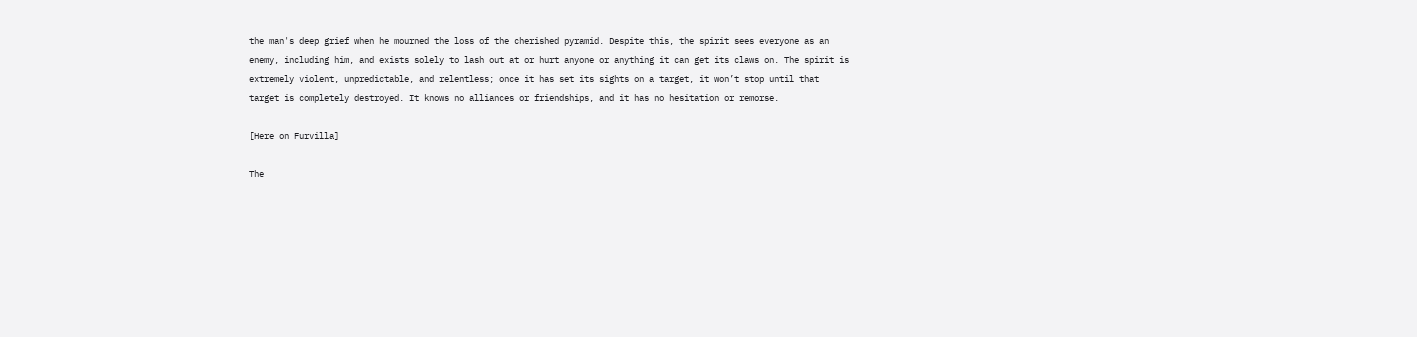the man's deep grief when he mourned the loss of the cherished pyramid. Despite this, the spirit sees everyone as an enemy, including him, and exists solely to lash out at or hurt anyone or anything it can get its claws on. The spirit is extremely violent, unpredictable, and relentless; once it has set its sights on a target, it won’t stop until that target is completely destroyed. It knows no alliances or friendships, and it has no hesitation or remorse.

[Here on Furvilla]

The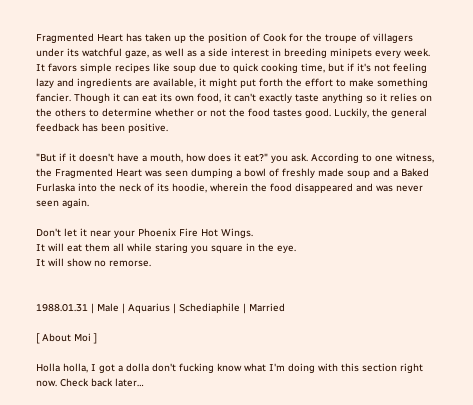Fragmented Heart has taken up the position of Cook for the troupe of villagers under its watchful gaze, as well as a side interest in breeding minipets every week. It favors simple recipes like soup due to quick cooking time, but if it's not feeling lazy and ingredients are available, it might put forth the effort to make something fancier. Though it can eat its own food, it can't exactly taste anything so it relies on the others to determine whether or not the food tastes good. Luckily, the general feedback has been positive.

"But if it doesn't have a mouth, how does it eat?" you ask. According to one witness, the Fragmented Heart was seen dumping a bowl of freshly made soup and a Baked Furlaska into the neck of its hoodie, wherein the food disappeared and was never seen again.

Don't let it near your Phoenix Fire Hot Wings.
It will eat them all while staring you square in the eye.
It will show no remorse.


1988.01.31 | Male | Aquarius | Schediaphile | Married

[ About Moi ]

Holla holla, I got a dolla don't fucking know what I'm doing with this section right now. Check back later…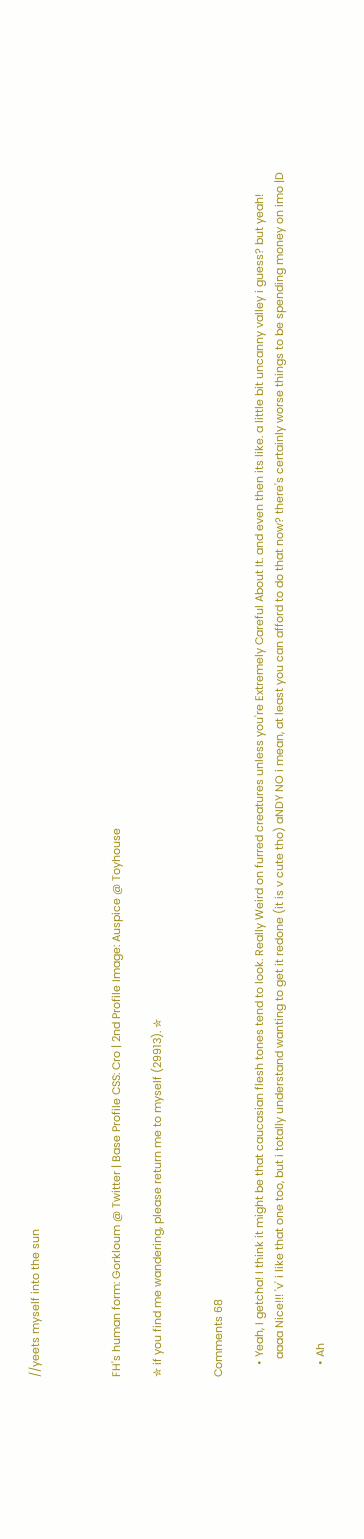//yeets myself into the sun



FH's human form: Gorkloum @ Twitter | Base Profile CSS: Cro | 2nd Profile Image: Auspice @ Toyhouse

✮ if you find me wandering, please return me to myself (29913). ✮


Comments 68

    • Yeah, I getcha! I think it might be that caucasian flesh tones tend to look. Really Weird on furred creatures unless you're Extremely Careful About It. and even then its like. a little bit uncanny valley i guess? but yeah!
      aaaa Nice!!! 'v' i like that one too, but i totally understand wanting to get it redone (it is v cute tho) aNDY NO i mean, at least you can afford to do that now? there's certainly worse things to be spending money on imo |D

    • Ah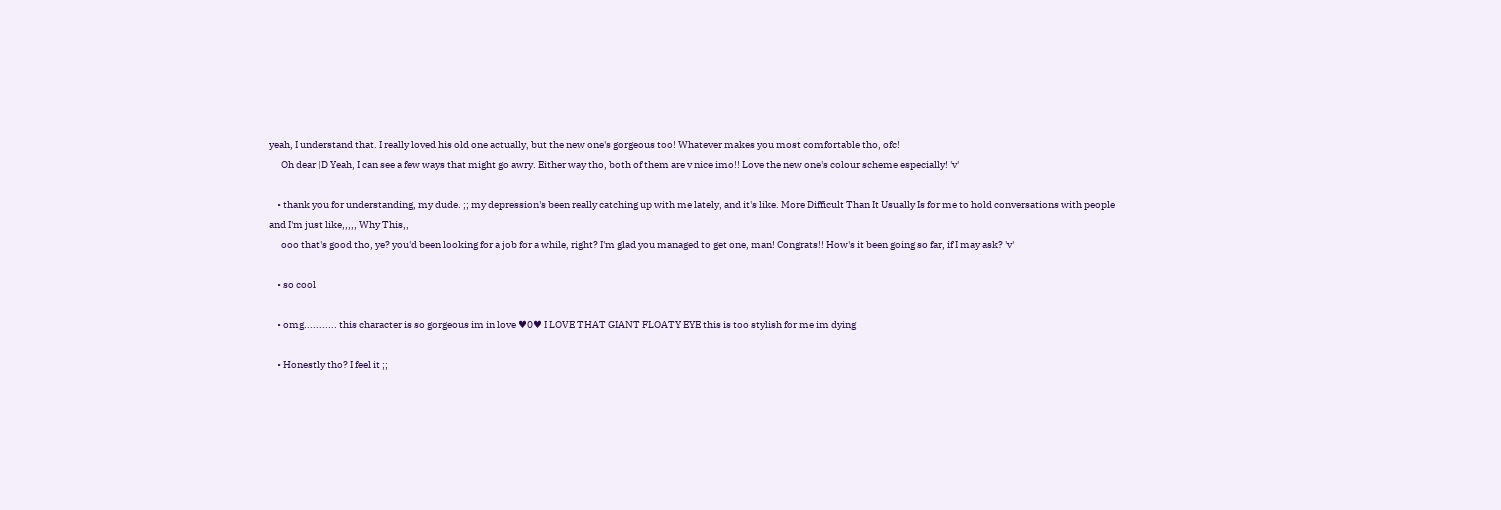yeah, I understand that. I really loved his old one actually, but the new one's gorgeous too! Whatever makes you most comfortable tho, ofc!
      Oh dear |D Yeah, I can see a few ways that might go awry. Either way tho, both of them are v nice imo!! Love the new one's colour scheme especially! 'v'

    • thank you for understanding, my dude. ;; my depression's been really catching up with me lately, and it's like. More Difficult Than It Usually Is for me to hold conversations with people and I'm just like,,,,, Why This,,
      ooo that's good tho, ye? you'd been looking for a job for a while, right? I'm glad you managed to get one, man! Congrats!! How's it been going so far, if I may ask? 'v'

    • so cool

    • omg........... this character is so gorgeous im in love ♥0♥ I LOVE THAT GIANT FLOATY EYE this is too stylish for me im dying

    • Honestly tho? I feel it ;;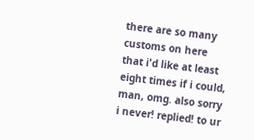there are so many customs on here that i'd like at least eight times if i could, man, omg. also sorry i never! replied! to ur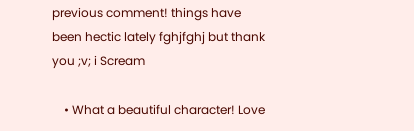previous comment! things have been hectic lately fghjfghj but thank you ;v; i Scream

    • What a beautiful character! Love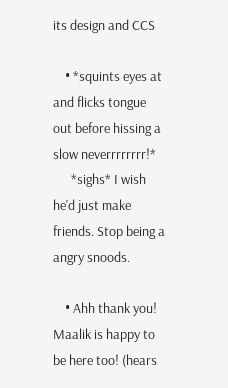its design and CCS

    • *squints eyes at and flicks tongue out before hissing a slow neverrrrrrrr!*
      *sighs* I wish he'd just make friends. Stop being a angry snoods.

    • Ahh thank you! Maalik is happy to be here too! (hears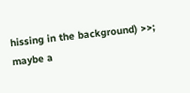hissing in the background) >>; maybe a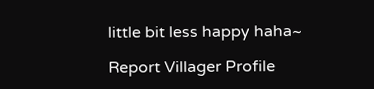little bit less happy haha~

Report Villager Profile